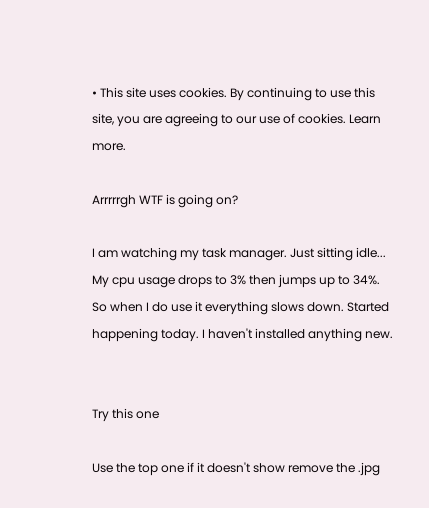• This site uses cookies. By continuing to use this site, you are agreeing to our use of cookies. Learn more.

Arrrrrgh WTF is going on?

I am watching my task manager. Just sitting idle... My cpu usage drops to 3% then jumps up to 34%. So when I do use it everything slows down. Started happening today. I haven't installed anything new.


Try this one

Use the top one if it doesn't show remove the .jpg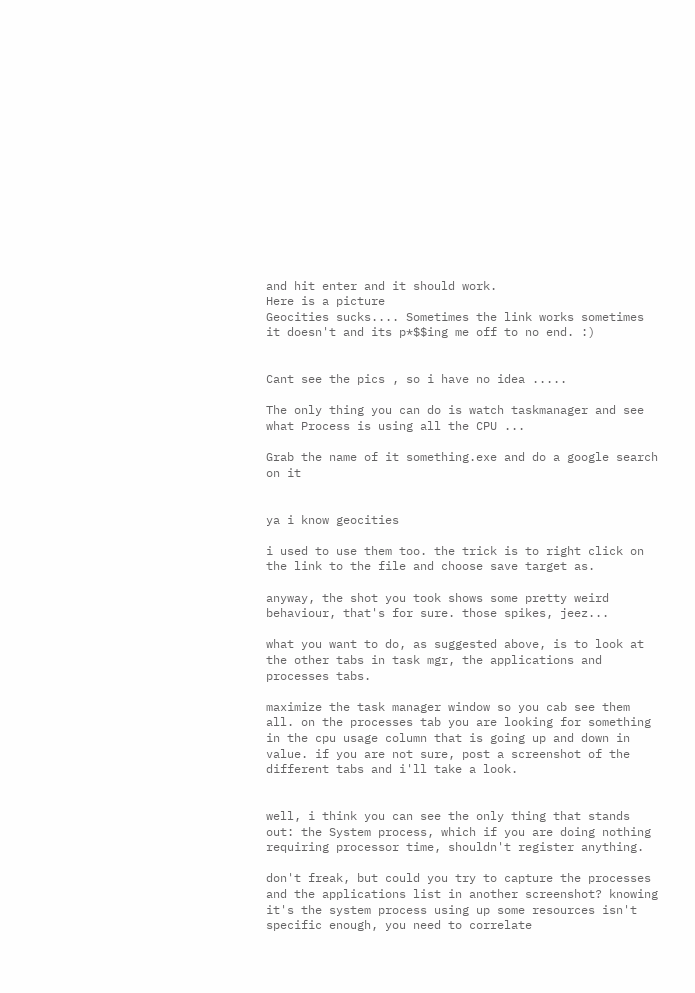and hit enter and it should work.
Here is a picture
Geocities sucks.... Sometimes the link works sometimes it doesn't and its p*$$ing me off to no end. :)


Cant see the pics , so i have no idea .....

The only thing you can do is watch taskmanager and see what Process is using all the CPU ...

Grab the name of it something.exe and do a google search on it


ya i know geocities

i used to use them too. the trick is to right click on the link to the file and choose save target as.

anyway, the shot you took shows some pretty weird behaviour, that's for sure. those spikes, jeez...

what you want to do, as suggested above, is to look at the other tabs in task mgr, the applications and processes tabs.

maximize the task manager window so you cab see them all. on the processes tab you are looking for something in the cpu usage column that is going up and down in value. if you are not sure, post a screenshot of the different tabs and i'll take a look.


well, i think you can see the only thing that stands out: the System process, which if you are doing nothing requiring processor time, shouldn't register anything.

don't freak, but could you try to capture the processes and the applications list in another screenshot? knowing it's the system process using up some resources isn't specific enough, you need to correlate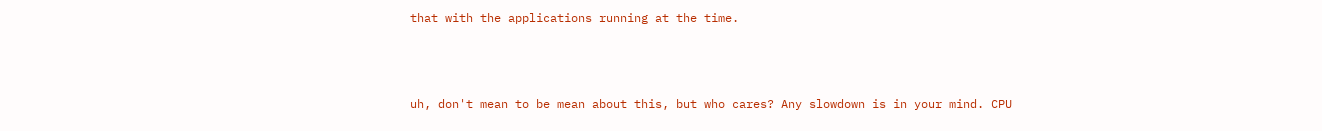that with the applications running at the time.



uh, don't mean to be mean about this, but who cares? Any slowdown is in your mind. CPU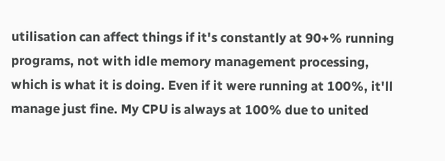utilisation can affect things if it's constantly at 90+% running programs, not with idle memory management processing, which is what it is doing. Even if it were running at 100%, it'll manage just fine. My CPU is always at 100% due to united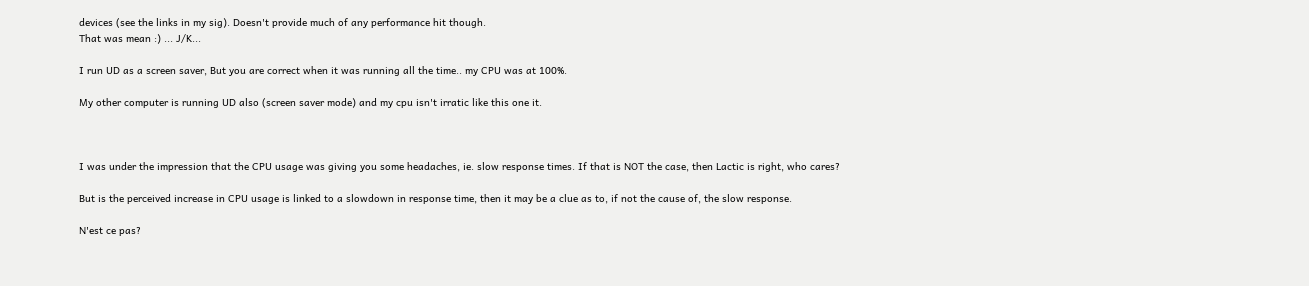devices (see the links in my sig). Doesn't provide much of any performance hit though.
That was mean :) ... J/K...

I run UD as a screen saver, But you are correct when it was running all the time.. my CPU was at 100%.

My other computer is running UD also (screen saver mode) and my cpu isn't irratic like this one it.



I was under the impression that the CPU usage was giving you some headaches, ie. slow response times. If that is NOT the case, then Lactic is right, who cares?

But is the perceived increase in CPU usage is linked to a slowdown in response time, then it may be a clue as to, if not the cause of, the slow response.

N'est ce pas?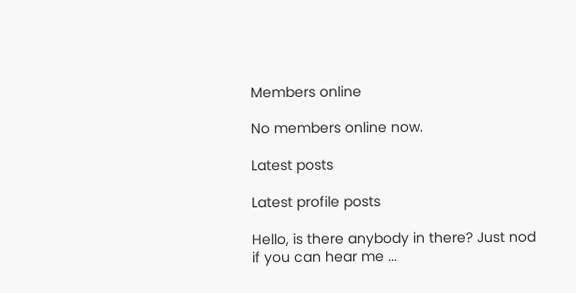Members online

No members online now.

Latest posts

Latest profile posts

Hello, is there anybody in there? Just nod if you can hear me ...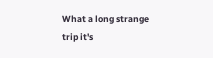What a long strange trip it's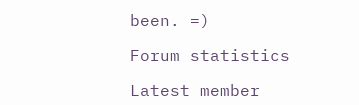been. =)

Forum statistics

Latest member